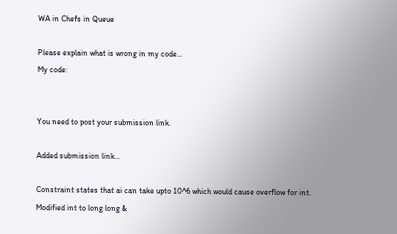WA in Chefs in Queue

Please explain what is wrong in my code…
My code:


You need to post your submission link.

Added submission link…

Constraint states that ai can take upto 10^6 which would cause overflow for int.
Modified int to long long &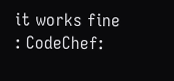it works fine : CodeChef: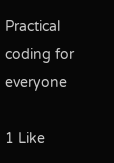Practical coding for everyone

1 Like